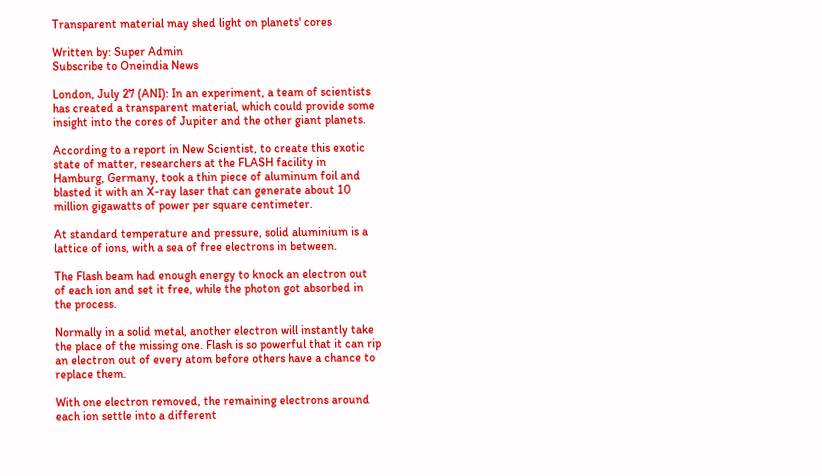Transparent material may shed light on planets' cores

Written by: Super Admin
Subscribe to Oneindia News

London, July 27 (ANI): In an experiment, a team of scientists has created a transparent material, which could provide some insight into the cores of Jupiter and the other giant planets.

According to a report in New Scientist, to create this exotic state of matter, researchers at the FLASH facility in Hamburg, Germany, took a thin piece of aluminum foil and blasted it with an X-ray laser that can generate about 10 million gigawatts of power per square centimeter.

At standard temperature and pressure, solid aluminium is a lattice of ions, with a sea of free electrons in between.

The Flash beam had enough energy to knock an electron out of each ion and set it free, while the photon got absorbed in the process.

Normally in a solid metal, another electron will instantly take the place of the missing one. Flash is so powerful that it can rip an electron out of every atom before others have a chance to replace them.

With one electron removed, the remaining electrons around each ion settle into a different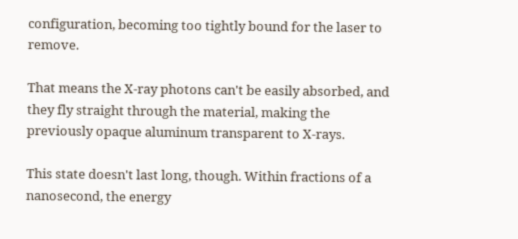configuration, becoming too tightly bound for the laser to remove.

That means the X-ray photons can't be easily absorbed, and they fly straight through the material, making the previously opaque aluminum transparent to X-rays.

This state doesn't last long, though. Within fractions of a nanosecond, the energy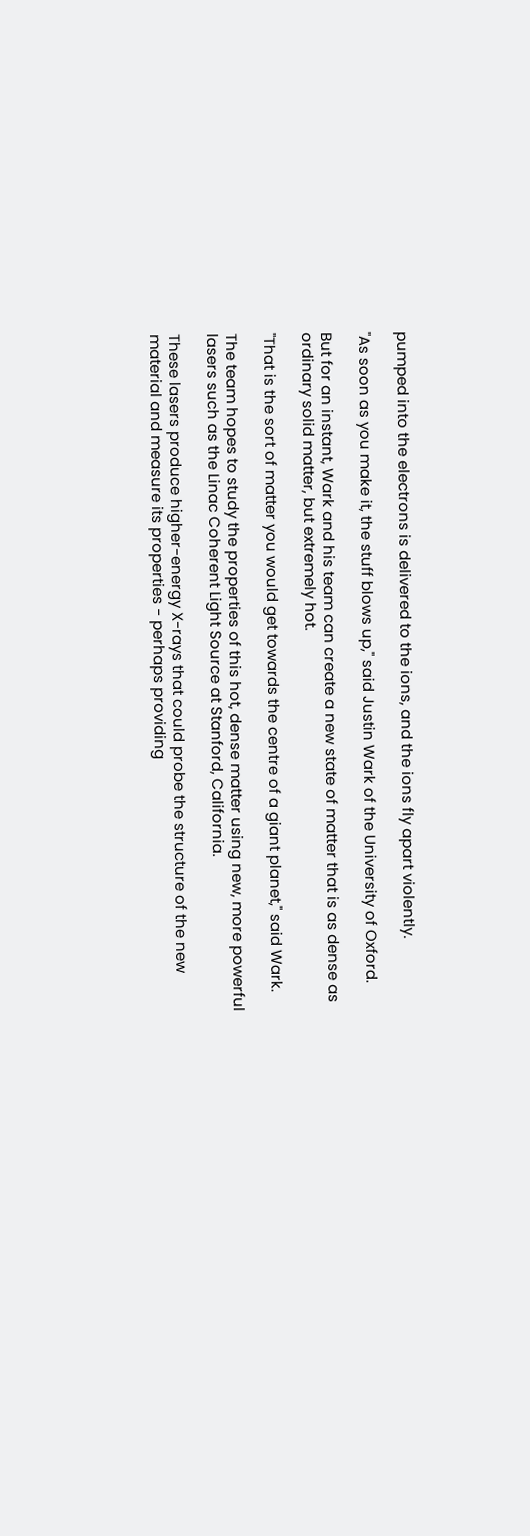pumped into the electrons is delivered to the ions, and the ions fly apart violently.

"As soon as you make it, the stuff blows up," said Justin Wark of the University of Oxford.

But for an instant, Wark and his team can create a new state of matter that is as dense as ordinary solid matter, but extremely hot.

"That is the sort of matter you would get towards the centre of a giant planet," said Wark.

The team hopes to study the properties of this hot, dense matter using new, more powerful lasers such as the Linac Coherent Light Source at Stanford, California.

These lasers produce higher-energy X-rays that could probe the structure of the new material and measure its properties - perhaps providing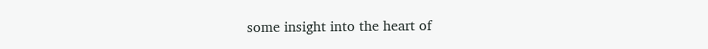some insight into the heart of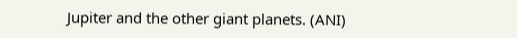Jupiter and the other giant planets. (ANI)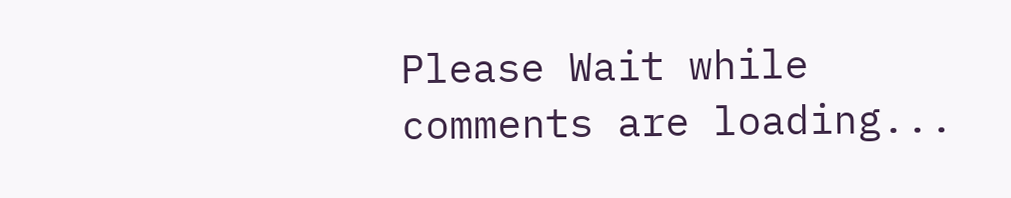Please Wait while comments are loading...